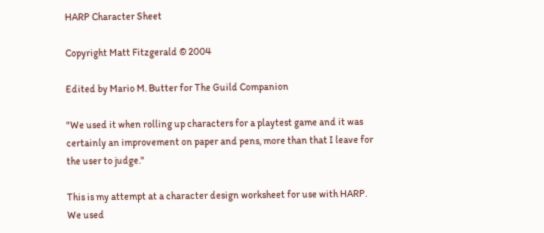HARP Character Sheet

Copyright Matt Fitzgerald © 2004

Edited by Mario M. Butter for The Guild Companion

"We used it when rolling up characters for a playtest game and it was certainly an improvement on paper and pens, more than that I leave for the user to judge."

This is my attempt at a character design worksheet for use with HARP.
We used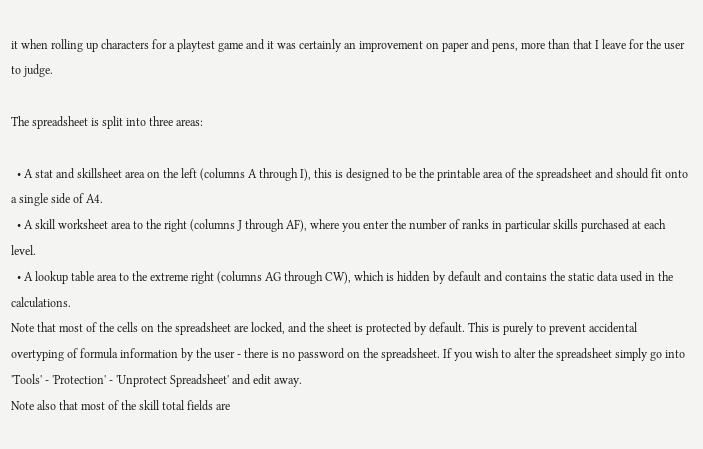it when rolling up characters for a playtest game and it was certainly an improvement on paper and pens, more than that I leave for the user to judge.

The spreadsheet is split into three areas:

  • A stat and skillsheet area on the left (columns A through I), this is designed to be the printable area of the spreadsheet and should fit onto a single side of A4.
  • A skill worksheet area to the right (columns J through AF), where you enter the number of ranks in particular skills purchased at each level.
  • A lookup table area to the extreme right (columns AG through CW), which is hidden by default and contains the static data used in the calculations.
Note that most of the cells on the spreadsheet are locked, and the sheet is protected by default. This is purely to prevent accidental overtyping of formula information by the user - there is no password on the spreadsheet. If you wish to alter the spreadsheet simply go into 'Tools' - 'Protection' - 'Unprotect Spreadsheet' and edit away.
Note also that most of the skill total fields are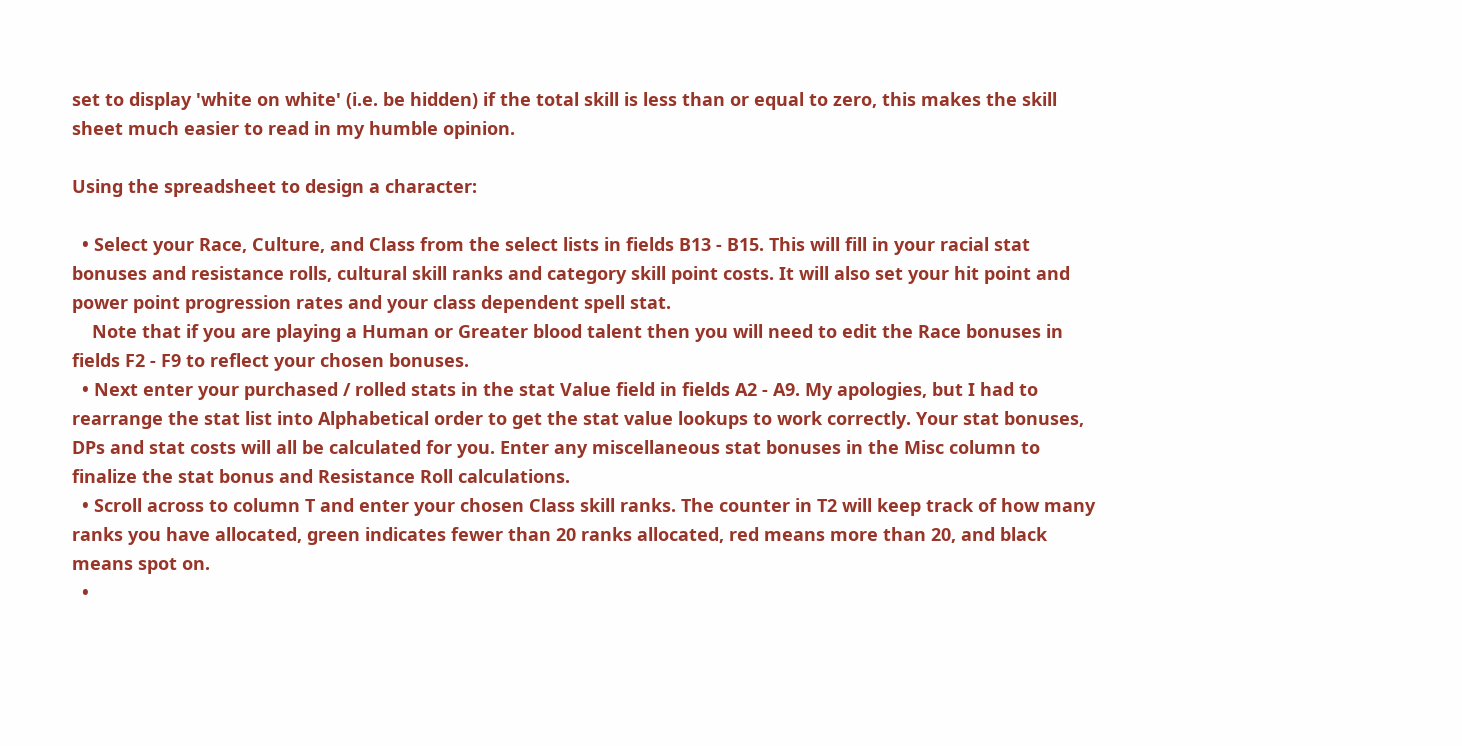set to display 'white on white' (i.e. be hidden) if the total skill is less than or equal to zero, this makes the skill sheet much easier to read in my humble opinion.

Using the spreadsheet to design a character:

  • Select your Race, Culture, and Class from the select lists in fields B13 - B15. This will fill in your racial stat bonuses and resistance rolls, cultural skill ranks and category skill point costs. It will also set your hit point and power point progression rates and your class dependent spell stat.
    Note that if you are playing a Human or Greater blood talent then you will need to edit the Race bonuses in fields F2 - F9 to reflect your chosen bonuses.
  • Next enter your purchased / rolled stats in the stat Value field in fields A2 - A9. My apologies, but I had to rearrange the stat list into Alphabetical order to get the stat value lookups to work correctly. Your stat bonuses, DPs and stat costs will all be calculated for you. Enter any miscellaneous stat bonuses in the Misc column to finalize the stat bonus and Resistance Roll calculations.
  • Scroll across to column T and enter your chosen Class skill ranks. The counter in T2 will keep track of how many ranks you have allocated, green indicates fewer than 20 ranks allocated, red means more than 20, and black means spot on.
  •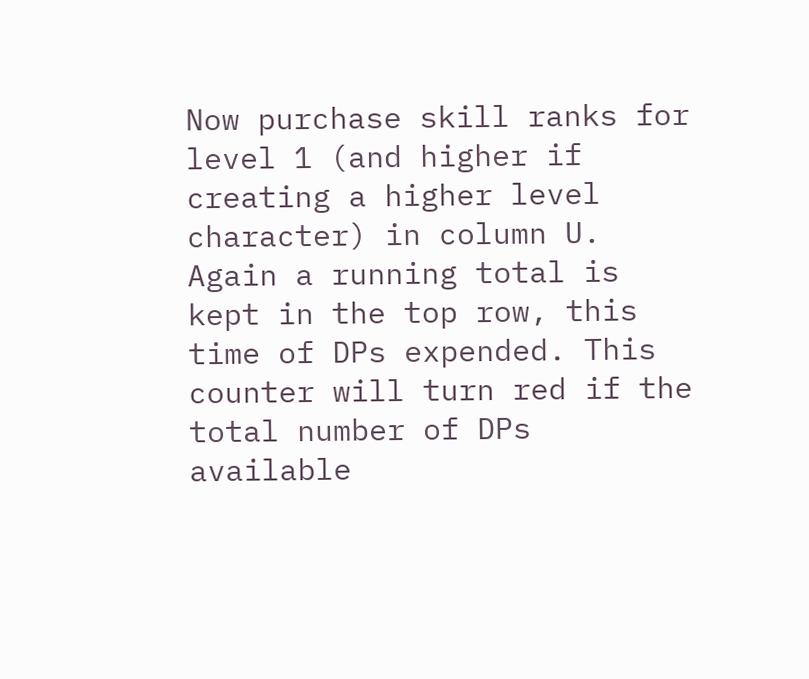Now purchase skill ranks for level 1 (and higher if creating a higher level character) in column U. Again a running total is kept in the top row, this time of DPs expended. This counter will turn red if the total number of DPs available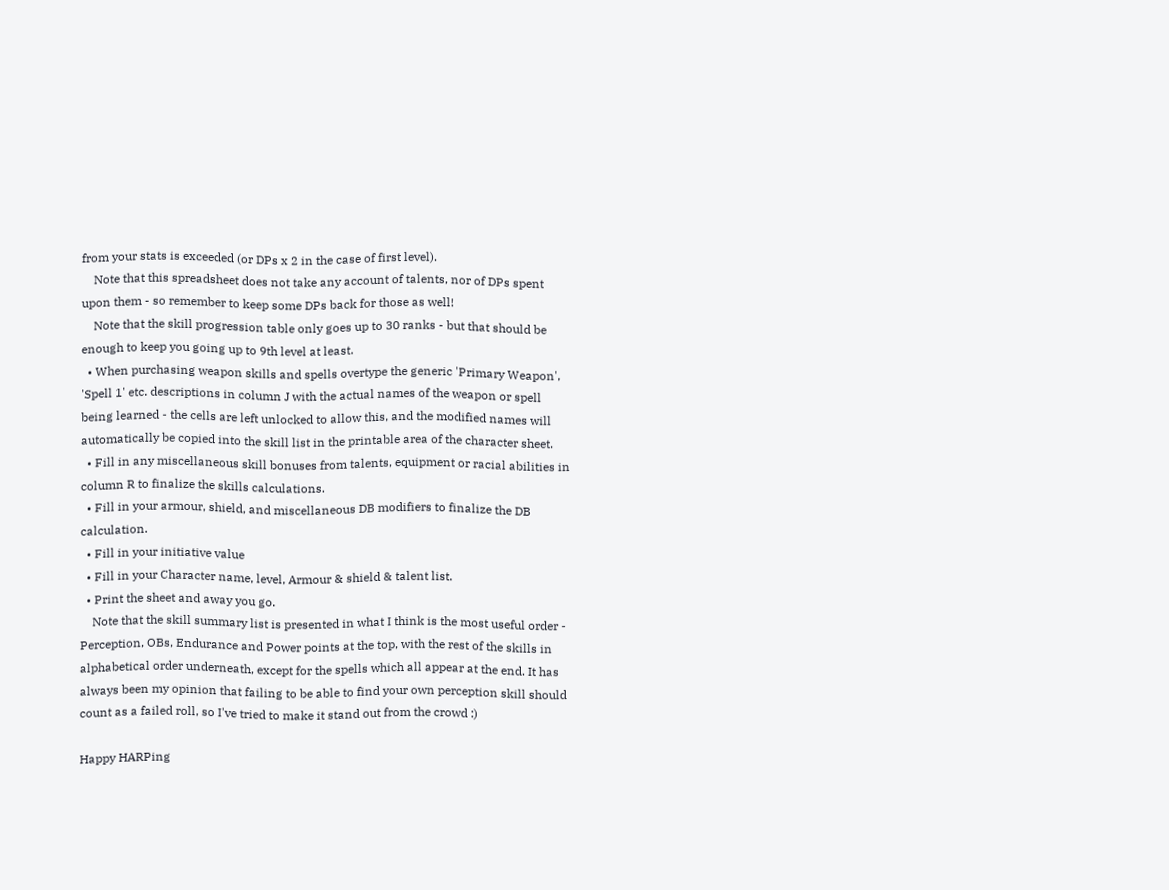from your stats is exceeded (or DPs x 2 in the case of first level).
    Note that this spreadsheet does not take any account of talents, nor of DPs spent upon them - so remember to keep some DPs back for those as well!
    Note that the skill progression table only goes up to 30 ranks - but that should be enough to keep you going up to 9th level at least.
  • When purchasing weapon skills and spells overtype the generic 'Primary Weapon', 'Spell 1' etc. descriptions in column J with the actual names of the weapon or spell being learned - the cells are left unlocked to allow this, and the modified names will automatically be copied into the skill list in the printable area of the character sheet.
  • Fill in any miscellaneous skill bonuses from talents, equipment or racial abilities in column R to finalize the skills calculations.
  • Fill in your armour, shield, and miscellaneous DB modifiers to finalize the DB calculation.
  • Fill in your initiative value
  • Fill in your Character name, level, Armour & shield & talent list.
  • Print the sheet and away you go.
    Note that the skill summary list is presented in what I think is the most useful order - Perception, OBs, Endurance and Power points at the top, with the rest of the skills in alphabetical order underneath, except for the spells which all appear at the end. It has always been my opinion that failing to be able to find your own perception skill should count as a failed roll, so I've tried to make it stand out from the crowd :)

Happy HARPing